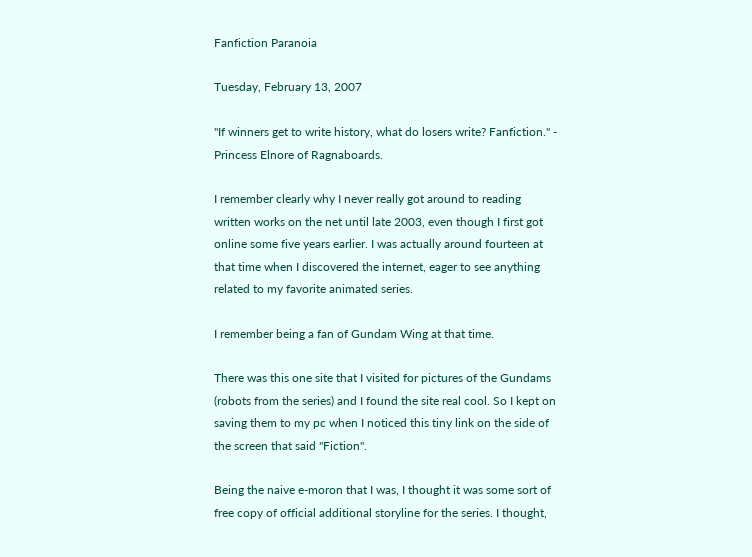Fanfiction Paranoia

Tuesday, February 13, 2007

"If winners get to write history, what do losers write? Fanfiction." - Princess Elnore of Ragnaboards.

I remember clearly why I never really got around to reading written works on the net until late 2003, even though I first got online some five years earlier. I was actually around fourteen at that time when I discovered the internet, eager to see anything related to my favorite animated series.

I remember being a fan of Gundam Wing at that time.

There was this one site that I visited for pictures of the Gundams (robots from the series) and I found the site real cool. So I kept on saving them to my pc when I noticed this tiny link on the side of the screen that said "Fiction".

Being the naive e-moron that I was, I thought it was some sort of free copy of official additional storyline for the series. I thought,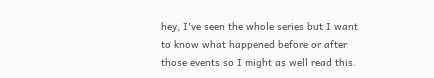hey, I've seen the whole series but I want to know what happened before or after those events so I might as well read this.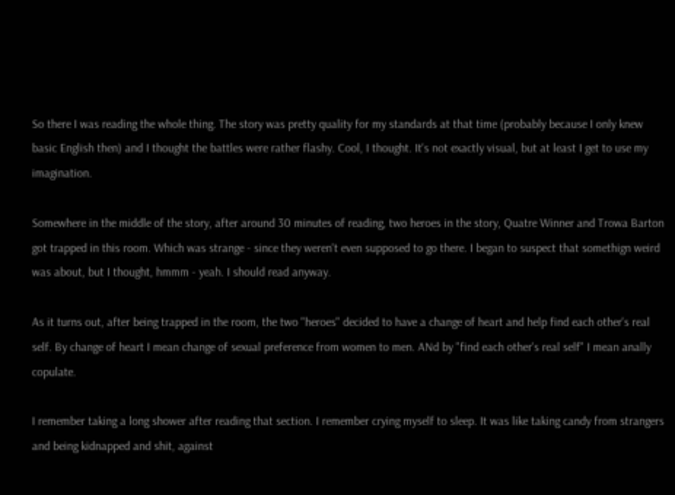So there I was reading the whole thing. The story was pretty quality for my standards at that time (probably because I only knew basic English then) and I thought the battles were rather flashy. Cool, I thought. It's not exactly visual, but at least I get to use my imagination.

Somewhere in the middle of the story, after around 30 minutes of reading, two heroes in the story, Quatre Winner and Trowa Barton got trapped in this room. Which was strange - since they weren't even supposed to go there. I began to suspect that somethign weird was about, but I thought, hmmm - yeah. I should read anyway.

As it turns out, after being trapped in the room, the two "heroes" decided to have a change of heart and help find each other's real self. By change of heart I mean change of sexual preference from women to men. ANd by "find each other's real self" I mean anally copulate.

I remember taking a long shower after reading that section. I remember crying myself to sleep. It was like taking candy from strangers and being kidnapped and shit, against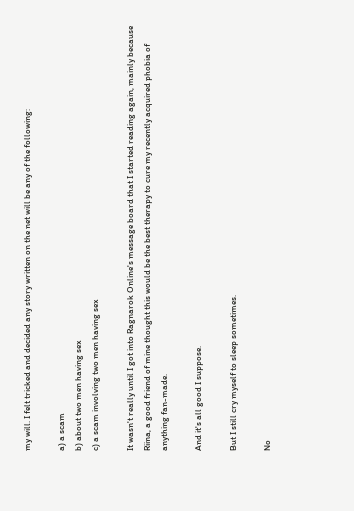my will. I felt tricked and decided any story written on the net will be any of the following:

a) a scam
b) about two men having sex
c) a scam involving two men having sex

It wasn't really until I got into Ragnarok Online's message board that I started reading again, mainly because Riina, a good friend of mine thought this would be the best therapy to cure my recently acquired phobia of anything fan-made.

And it's all good I suppose.

But I still cry myself to sleep sometimes.

No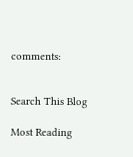comments:


Search This Blog

Most Reading